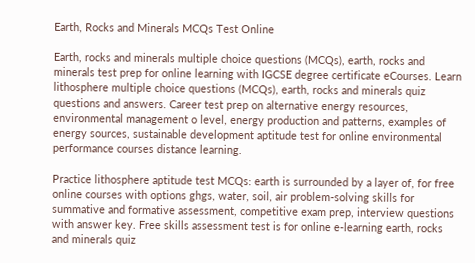Earth, Rocks and Minerals MCQs Test Online

Earth, rocks and minerals multiple choice questions (MCQs), earth, rocks and minerals test prep for online learning with IGCSE degree certificate eCourses. Learn lithosphere multiple choice questions (MCQs), earth, rocks and minerals quiz questions and answers. Career test prep on alternative energy resources, environmental management o level, energy production and patterns, examples of energy sources, sustainable development aptitude test for online environmental performance courses distance learning.

Practice lithosphere aptitude test MCQs: earth is surrounded by a layer of, for free online courses with options ghgs, water, soil, air problem-solving skills for summative and formative assessment, competitive exam prep, interview questions with answer key. Free skills assessment test is for online e-learning earth, rocks and minerals quiz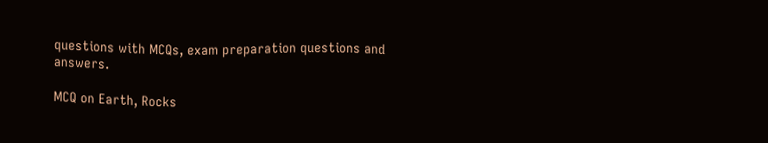questions with MCQs, exam preparation questions and answers.

MCQ on Earth, Rocks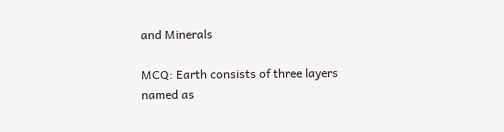and Minerals

MCQ: Earth consists of three layers named as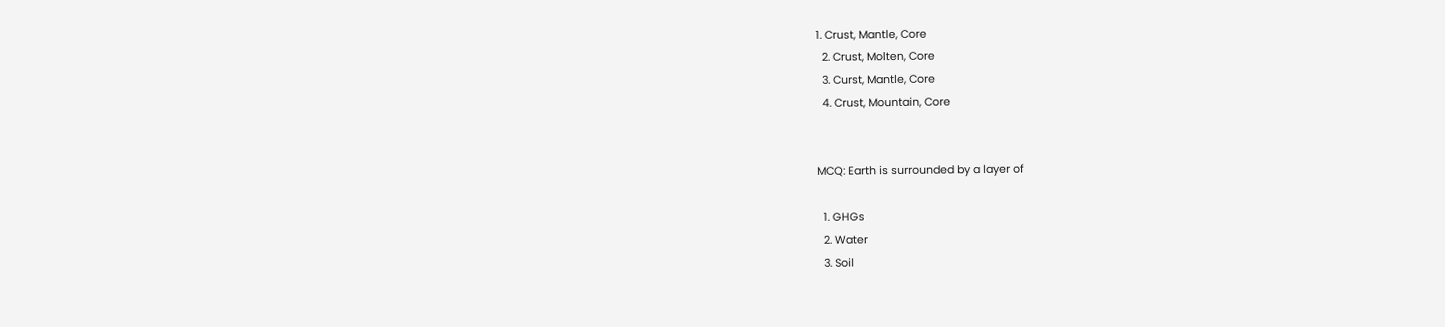1. Crust, Mantle, Core
  2. Crust, Molten, Core
  3. Curst, Mantle, Core
  4. Crust, Mountain, Core


MCQ: Earth is surrounded by a layer of

  1. GHGs
  2. Water
  3. Soil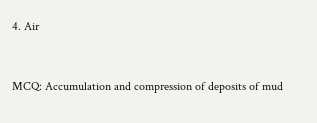4. Air


MCQ: Accumulation and compression of deposits of mud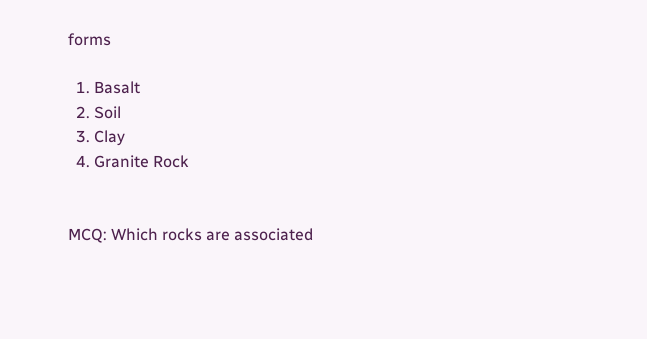forms

  1. Basalt
  2. Soil
  3. Clay
  4. Granite Rock


MCQ: Which rocks are associated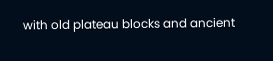with old plateau blocks and ancient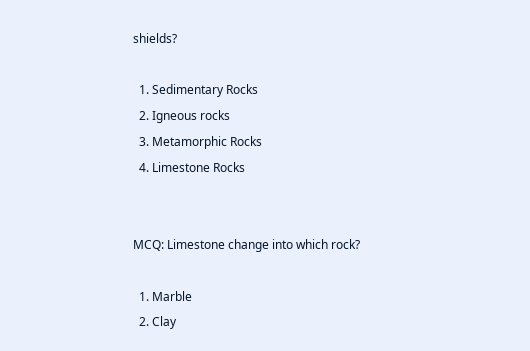shields?

  1. Sedimentary Rocks
  2. Igneous rocks
  3. Metamorphic Rocks
  4. Limestone Rocks


MCQ: Limestone change into which rock?

  1. Marble
  2. Clay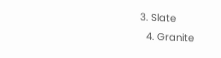3. Slate
  4. Granite